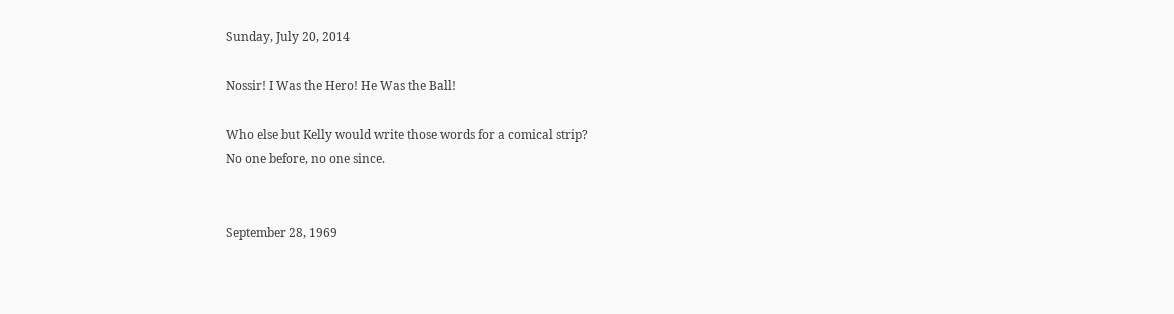Sunday, July 20, 2014

Nossir! I Was the Hero! He Was the Ball!

Who else but Kelly would write those words for a comical strip?
No one before, no one since.


September 28, 1969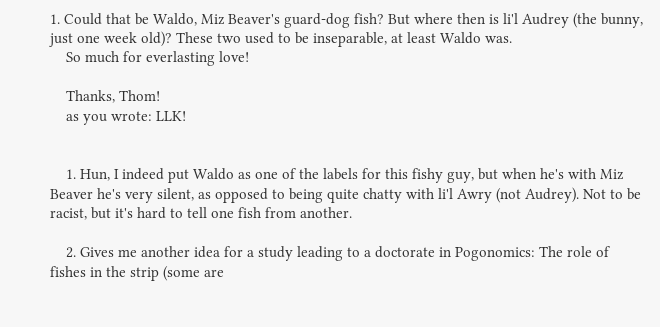1. Could that be Waldo, Miz Beaver's guard-dog fish? But where then is li'l Audrey (the bunny, just one week old)? These two used to be inseparable, at least Waldo was.
    So much for everlasting love!

    Thanks, Thom!
    as you wrote: LLK!


    1. Hun, I indeed put Waldo as one of the labels for this fishy guy, but when he's with Miz Beaver he's very silent, as opposed to being quite chatty with li'l Awry (not Audrey). Not to be racist, but it's hard to tell one fish from another.

    2. Gives me another idea for a study leading to a doctorate in Pogonomics: The role of fishes in the strip (some are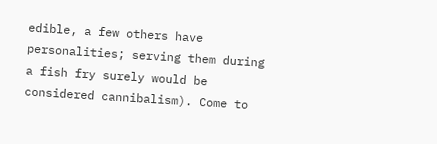edible, a few others have personalities; serving them during a fish fry surely would be considered cannibalism). Come to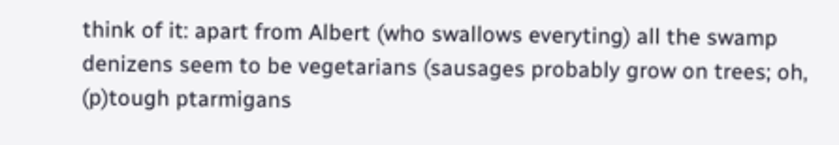think of it: apart from Albert (who swallows everyting) all the swamp denizens seem to be vegetarians (sausages probably grow on trees; oh, (p)tough ptarmigans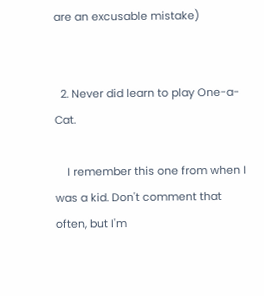are an excusable mistake)


  2. Never did learn to play One-a-Cat.

    I remember this one from when I was a kid. Don't comment that often, but I'm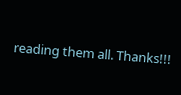reading them all. Thanks!!!